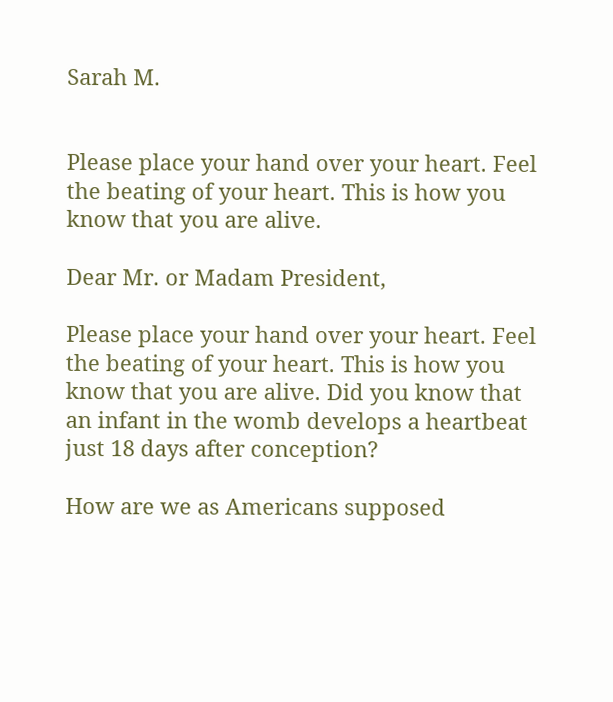Sarah M.


Please place your hand over your heart. Feel the beating of your heart. This is how you know that you are alive.

Dear Mr. or Madam President,

Please place your hand over your heart. Feel the beating of your heart. This is how you know that you are alive. Did you know that an infant in the womb develops a heartbeat just 18 days after conception?

How are we as Americans supposed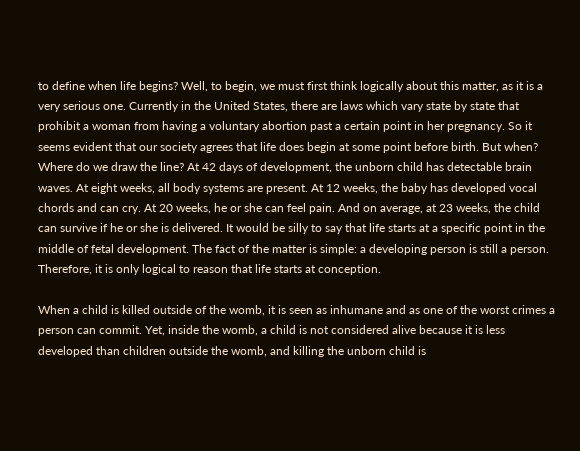to define when life begins? Well, to begin, we must first think logically about this matter, as it is a very serious one. Currently in the United States, there are laws which vary state by state that prohibit a woman from having a voluntary abortion past a certain point in her pregnancy. So it seems evident that our society agrees that life does begin at some point before birth. But when? Where do we draw the line? At 42 days of development, the unborn child has detectable brain waves. At eight weeks, all body systems are present. At 12 weeks, the baby has developed vocal chords and can cry. At 20 weeks, he or she can feel pain. And on average, at 23 weeks, the child can survive if he or she is delivered. It would be silly to say that life starts at a specific point in the middle of fetal development. The fact of the matter is simple: a developing person is still a person. Therefore, it is only logical to reason that life starts at conception.

When a child is killed outside of the womb, it is seen as inhumane and as one of the worst crimes a person can commit. Yet, inside the womb, a child is not considered alive because it is less developed than children outside the womb, and killing the unborn child is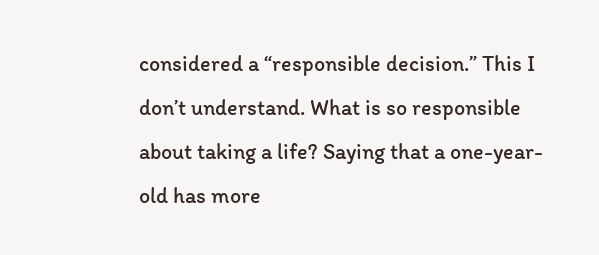considered a “responsible decision.” This I don’t understand. What is so responsible about taking a life? Saying that a one-year-old has more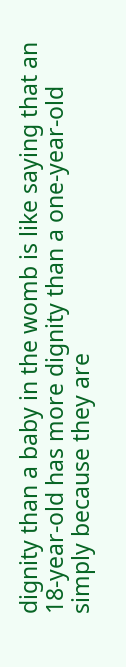dignity than a baby in the womb is like saying that an 18-year-old has more dignity than a one-year-old simply because they are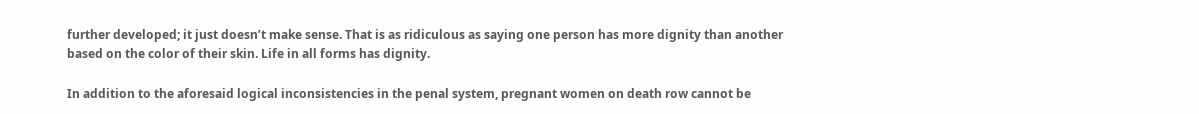further developed; it just doesn’t make sense. That is as ridiculous as saying one person has more dignity than another based on the color of their skin. Life in all forms has dignity.

In addition to the aforesaid logical inconsistencies in the penal system, pregnant women on death row cannot be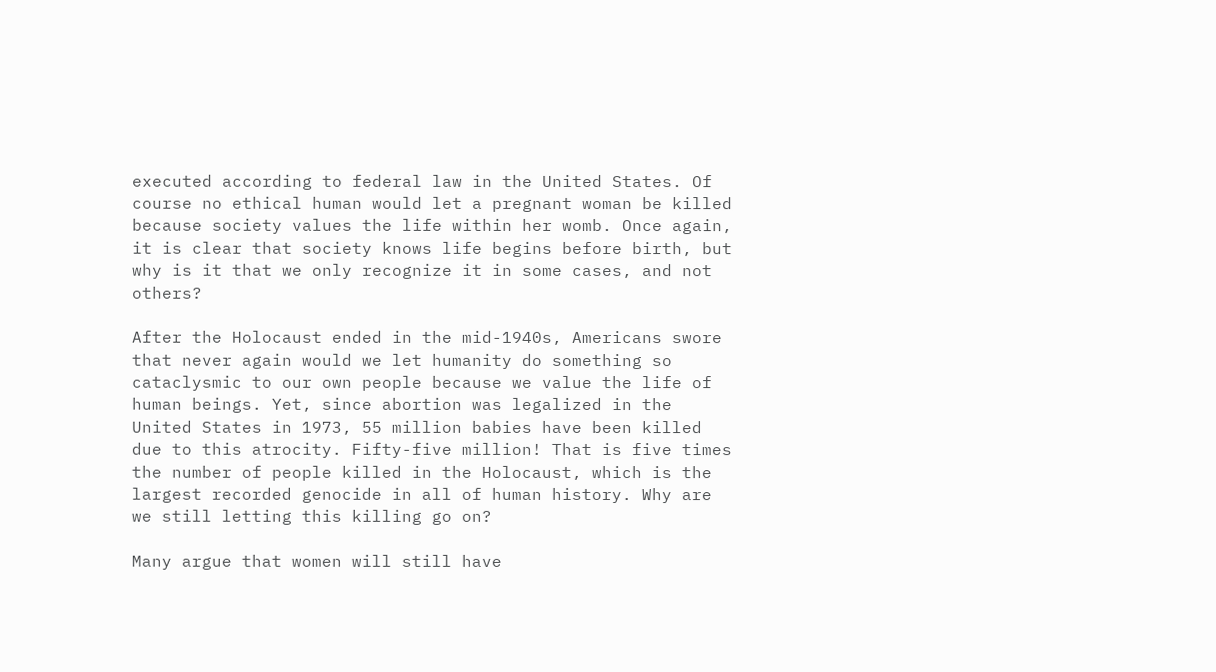executed according to federal law in the United States. Of course no ethical human would let a pregnant woman be killed because society values the life within her womb. Once again, it is clear that society knows life begins before birth, but why is it that we only recognize it in some cases, and not others?

After the Holocaust ended in the mid-1940s, Americans swore that never again would we let humanity do something so cataclysmic to our own people because we value the life of human beings. Yet, since abortion was legalized in the United States in 1973, 55 million babies have been killed due to this atrocity. Fifty-five million! That is five times the number of people killed in the Holocaust, which is the largest recorded genocide in all of human history. Why are we still letting this killing go on?

Many argue that women will still have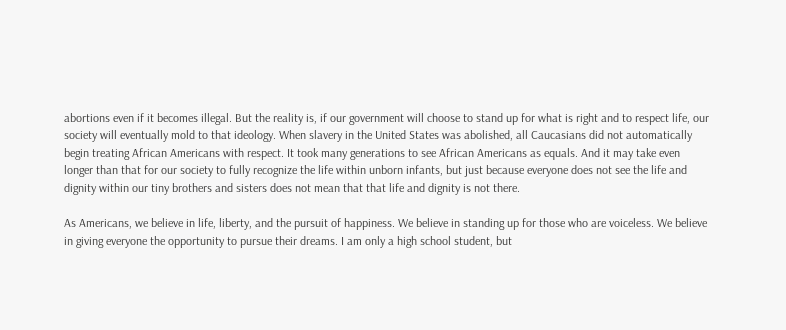abortions even if it becomes illegal. But the reality is, if our government will choose to stand up for what is right and to respect life, our society will eventually mold to that ideology. When slavery in the United States was abolished, all Caucasians did not automatically begin treating African Americans with respect. It took many generations to see African Americans as equals. And it may take even longer than that for our society to fully recognize the life within unborn infants, but just because everyone does not see the life and dignity within our tiny brothers and sisters does not mean that that life and dignity is not there.

As Americans, we believe in life, liberty, and the pursuit of happiness. We believe in standing up for those who are voiceless. We believe in giving everyone the opportunity to pursue their dreams. I am only a high school student, but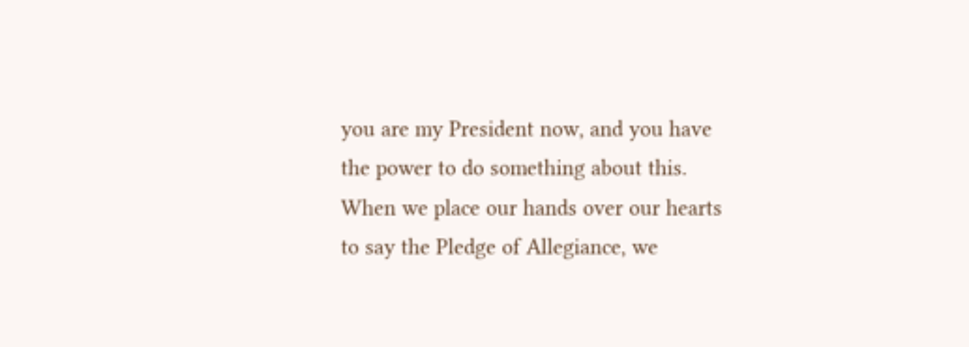you are my President now, and you have the power to do something about this. When we place our hands over our hearts to say the Pledge of Allegiance, we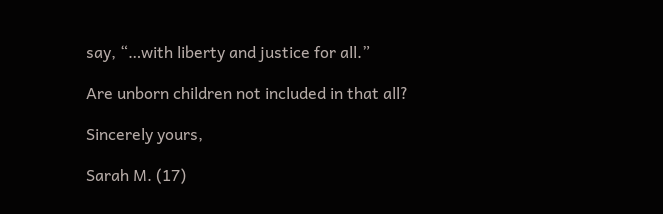say, “…with liberty and justice for all.”

Are unborn children not included in that all?

Sincerely yours,

Sarah M. (17)